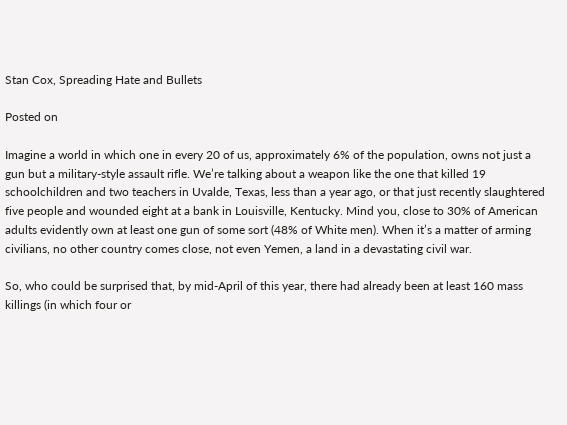Stan Cox, Spreading Hate and Bullets

Posted on

Imagine a world in which one in every 20 of us, approximately 6% of the population, owns not just a gun but a military-style assault rifle. We’re talking about a weapon like the one that killed 19 schoolchildren and two teachers in Uvalde, Texas, less than a year ago, or that just recently slaughtered five people and wounded eight at a bank in Louisville, Kentucky. Mind you, close to 30% of American adults evidently own at least one gun of some sort (48% of White men). When it’s a matter of arming civilians, no other country comes close, not even Yemen, a land in a devastating civil war.

So, who could be surprised that, by mid-April of this year, there had already been at least 160 mass killings (in which four or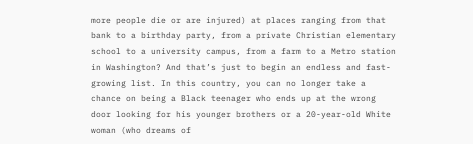more people die or are injured) at places ranging from that bank to a birthday party, from a private Christian elementary school to a university campus, from a farm to a Metro station in Washington? And that’s just to begin an endless and fast-growing list. In this country, you can no longer take a chance on being a Black teenager who ends up at the wrong door looking for his younger brothers or a 20-year-old White woman (who dreams of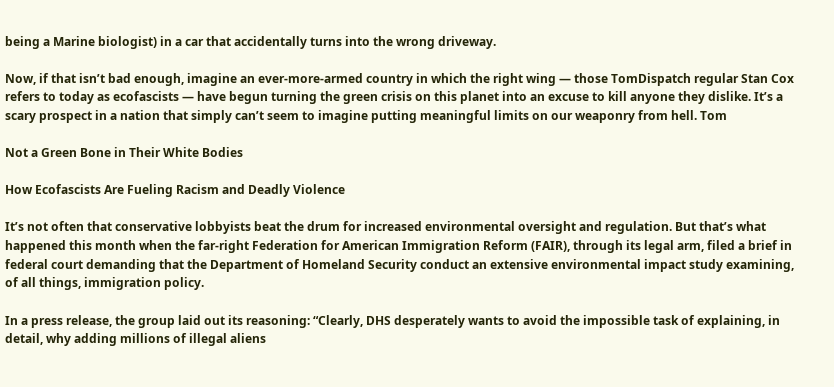being a Marine biologist) in a car that accidentally turns into the wrong driveway.

Now, if that isn’t bad enough, imagine an ever-more-armed country in which the right wing — those TomDispatch regular Stan Cox refers to today as ecofascists — have begun turning the green crisis on this planet into an excuse to kill anyone they dislike. It’s a scary prospect in a nation that simply can’t seem to imagine putting meaningful limits on our weaponry from hell. Tom

Not a Green Bone in Their White Bodies

How Ecofascists Are Fueling Racism and Deadly Violence

It’s not often that conservative lobbyists beat the drum for increased environmental oversight and regulation. But that’s what happened this month when the far-right Federation for American Immigration Reform (FAIR), through its legal arm, filed a brief in federal court demanding that the Department of Homeland Security conduct an extensive environmental impact study examining, of all things, immigration policy.

In a press release, the group laid out its reasoning: “Clearly, DHS desperately wants to avoid the impossible task of explaining, in detail, why adding millions of illegal aliens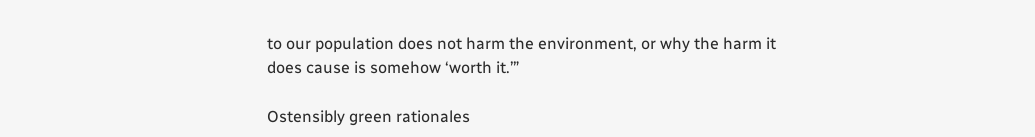to our population does not harm the environment, or why the harm it does cause is somehow ‘worth it.’”

Ostensibly green rationales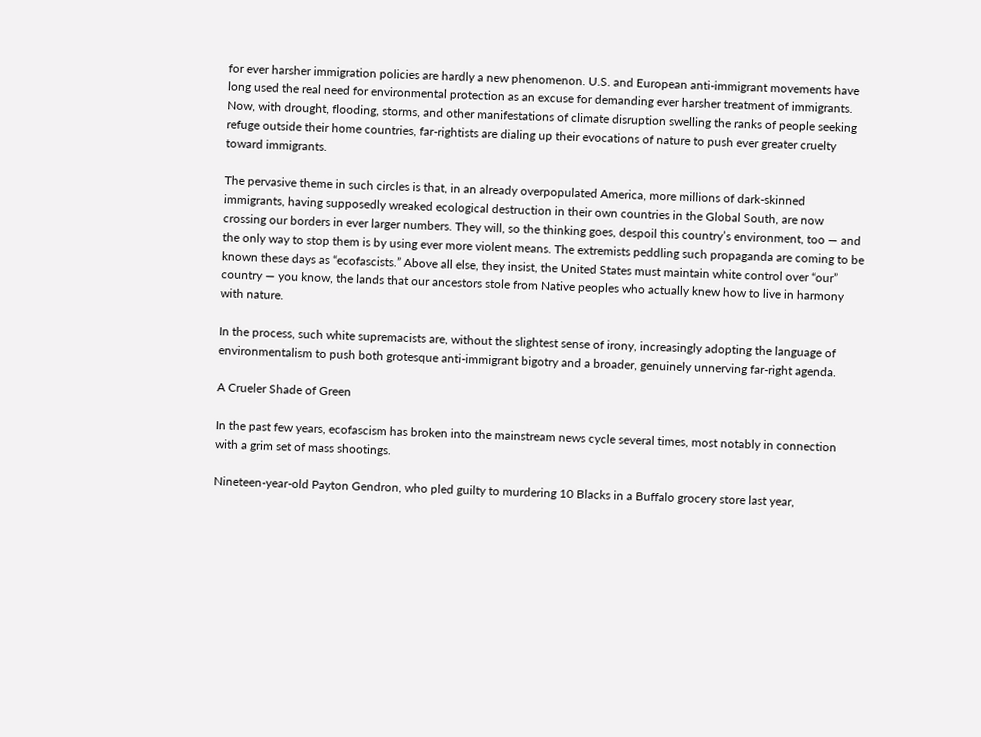for ever harsher immigration policies are hardly a new phenomenon. U.S. and European anti-immigrant movements have long used the real need for environmental protection as an excuse for demanding ever harsher treatment of immigrants. Now, with drought, flooding, storms, and other manifestations of climate disruption swelling the ranks of people seeking refuge outside their home countries, far-rightists are dialing up their evocations of nature to push ever greater cruelty toward immigrants.

The pervasive theme in such circles is that, in an already overpopulated America, more millions of dark-skinned immigrants, having supposedly wreaked ecological destruction in their own countries in the Global South, are now crossing our borders in ever larger numbers. They will, so the thinking goes, despoil this country’s environment, too — and the only way to stop them is by using ever more violent means. The extremists peddling such propaganda are coming to be known these days as “ecofascists.” Above all else, they insist, the United States must maintain white control over “our” country — you know, the lands that our ancestors stole from Native peoples who actually knew how to live in harmony with nature.

In the process, such white supremacists are, without the slightest sense of irony, increasingly adopting the language of environmentalism to push both grotesque anti-immigrant bigotry and a broader, genuinely unnerving far-right agenda.

A Crueler Shade of Green

In the past few years, ecofascism has broken into the mainstream news cycle several times, most notably in connection with a grim set of mass shootings.

Nineteen-year-old Payton Gendron, who pled guilty to murdering 10 Blacks in a Buffalo grocery store last year,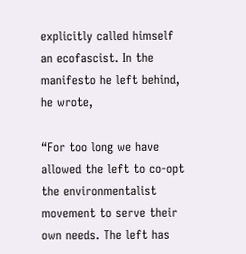explicitly called himself an ecofascist. In the manifesto he left behind, he wrote,

“For too long we have allowed the left to co-opt the environmentalist movement to serve their own needs. The left has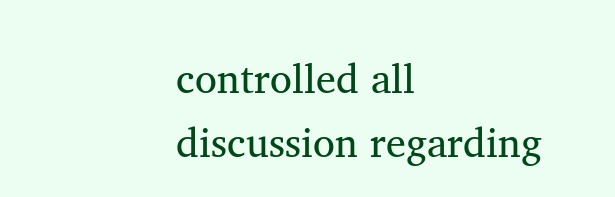controlled all discussion regarding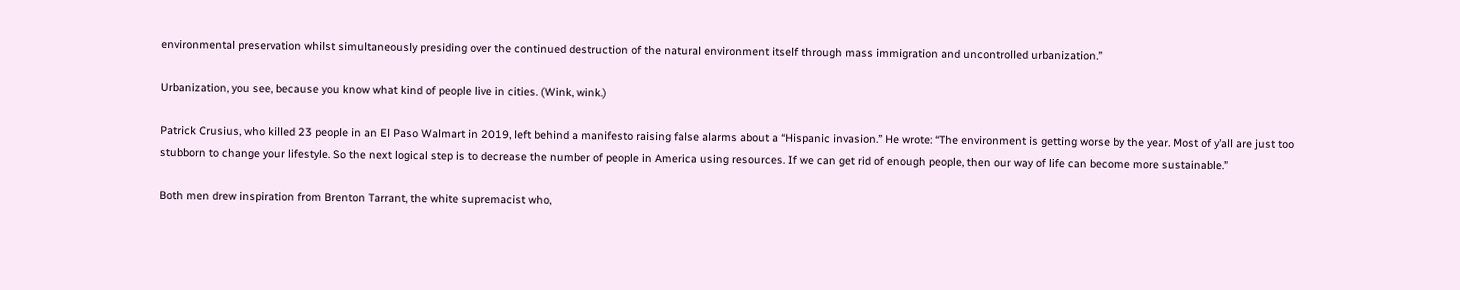environmental preservation whilst simultaneously presiding over the continued destruction of the natural environment itself through mass immigration and uncontrolled urbanization.”

Urbanization, you see, because you know what kind of people live in cities. (Wink, wink.)

Patrick Crusius, who killed 23 people in an El Paso Walmart in 2019, left behind a manifesto raising false alarms about a “Hispanic invasion.” He wrote: “The environment is getting worse by the year. Most of y’all are just too stubborn to change your lifestyle. So the next logical step is to decrease the number of people in America using resources. If we can get rid of enough people, then our way of life can become more sustainable.”

Both men drew inspiration from Brenton Tarrant, the white supremacist who,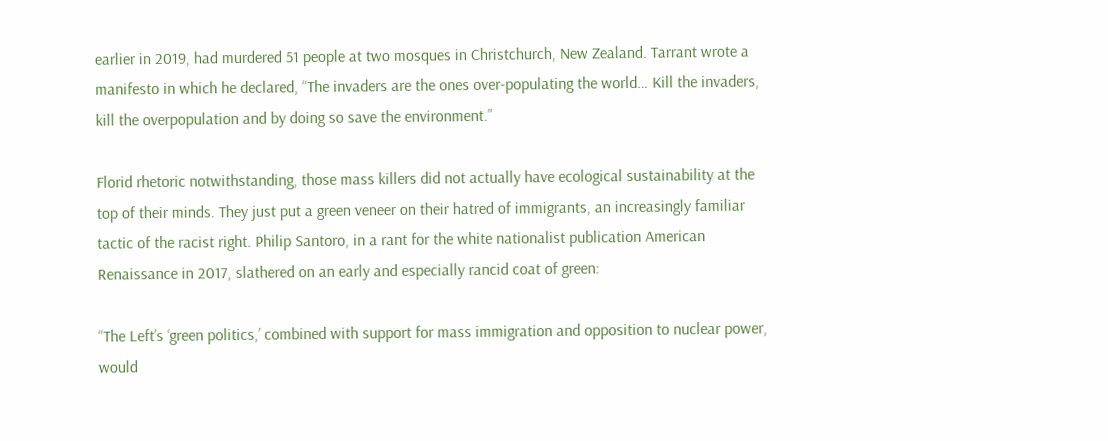earlier in 2019, had murdered 51 people at two mosques in Christchurch, New Zealand. Tarrant wrote a manifesto in which he declared, “The invaders are the ones over-populating the world… Kill the invaders, kill the overpopulation and by doing so save the environment.”

Florid rhetoric notwithstanding, those mass killers did not actually have ecological sustainability at the top of their minds. They just put a green veneer on their hatred of immigrants, an increasingly familiar tactic of the racist right. Philip Santoro, in a rant for the white nationalist publication American Renaissance in 2017, slathered on an early and especially rancid coat of green:

“The Left’s ‘green politics,’ combined with support for mass immigration and opposition to nuclear power, would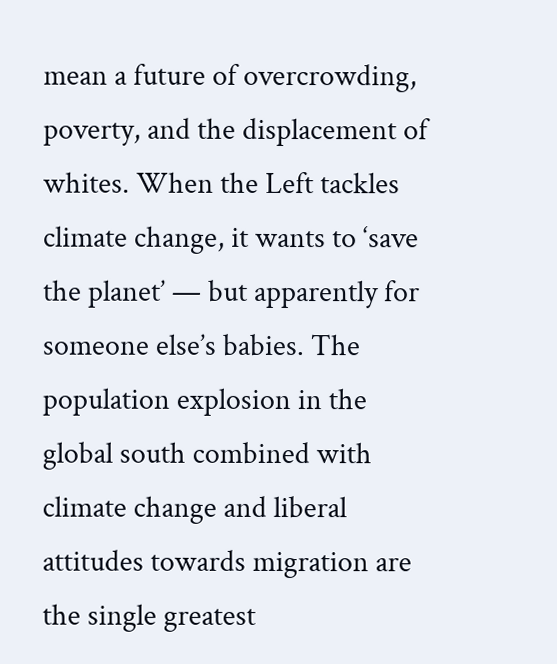mean a future of overcrowding, poverty, and the displacement of whites. When the Left tackles climate change, it wants to ‘save the planet’ — but apparently for someone else’s babies. The population explosion in the global south combined with climate change and liberal attitudes towards migration are the single greatest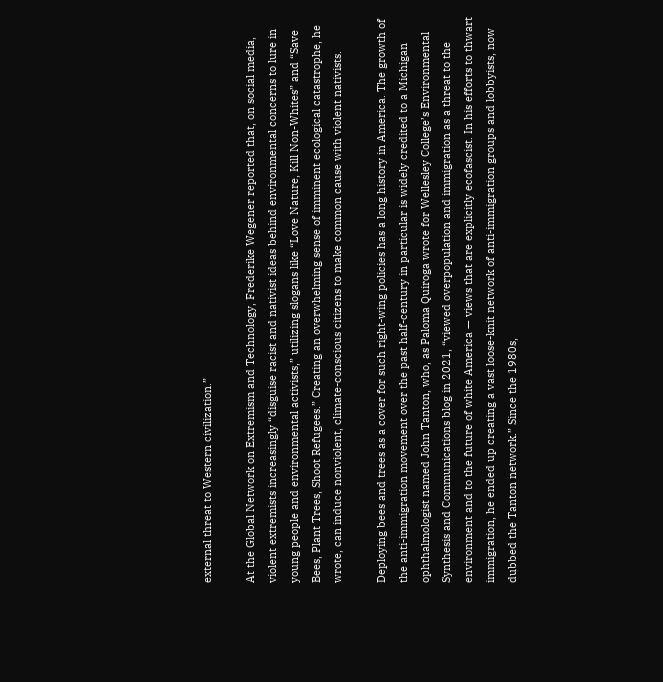external threat to Western civilization.”

At the Global Network on Extremism and Technology, Frederike Wegener reported that, on social media, violent extremists increasingly “disguise racist and nativist ideas behind environmental concerns to lure in young people and environmental activists,” utilizing slogans like “Love Nature, Kill Non-Whites” and “Save Bees, Plant Trees, Shoot Refugees.” Creating an overwhelming sense of imminent ecological catastrophe, he wrote, can induce nonviolent, climate-conscious citizens to make common cause with violent nativists.

Deploying bees and trees as a cover for such right-wing policies has a long history in America. The growth of the anti-immigration movement over the past half-century in particular is widely credited to a Michigan ophthalmologist named John Tanton, who, as Paloma Quiroga wrote for Wellesley College’s Environmental Synthesis and Communications blog in 2021, “viewed overpopulation and immigration as a threat to the environment and to the future of white America — views that are explicitly ecofascist. In his efforts to thwart immigration, he ended up creating a vast loose-knit network of anti-immigration groups and lobbyists, now dubbed the Tanton network.” Since the 1980s,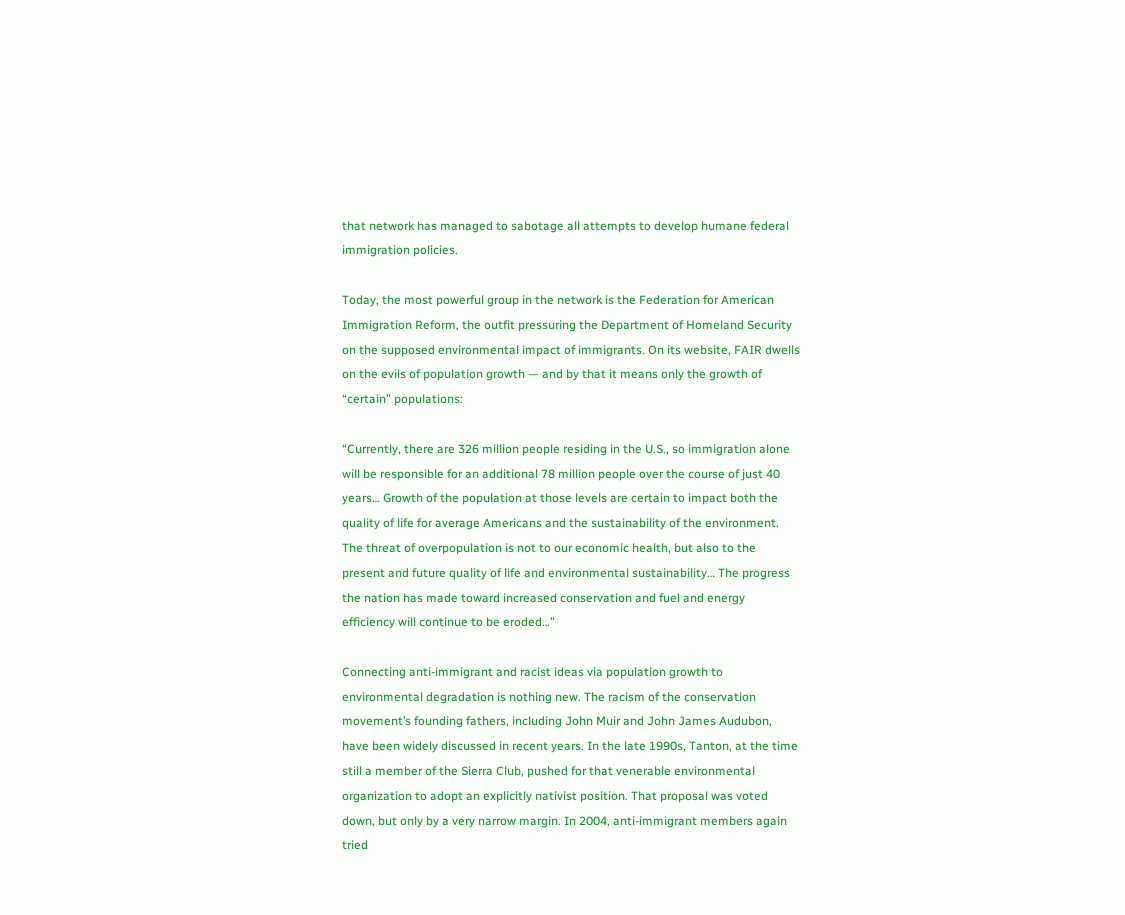that network has managed to sabotage all attempts to develop humane federal immigration policies.

Today, the most powerful group in the network is the Federation for American Immigration Reform, the outfit pressuring the Department of Homeland Security on the supposed environmental impact of immigrants. On its website, FAIR dwells on the evils of population growth — and by that it means only the growth of “certain” populations:

“Currently, there are 326 million people residing in the U.S., so immigration alone will be responsible for an additional 78 million people over the course of just 40 years… Growth of the population at those levels are certain to impact both the quality of life for average Americans and the sustainability of the environment. The threat of overpopulation is not to our economic health, but also to the present and future quality of life and environmental sustainability… The progress the nation has made toward increased conservation and fuel and energy efficiency will continue to be eroded…”

Connecting anti-immigrant and racist ideas via population growth to environmental degradation is nothing new. The racism of the conservation movement’s founding fathers, including John Muir and John James Audubon, have been widely discussed in recent years. In the late 1990s, Tanton, at the time still a member of the Sierra Club, pushed for that venerable environmental organization to adopt an explicitly nativist position. That proposal was voted down, but only by a very narrow margin. In 2004, anti-immigrant members again tried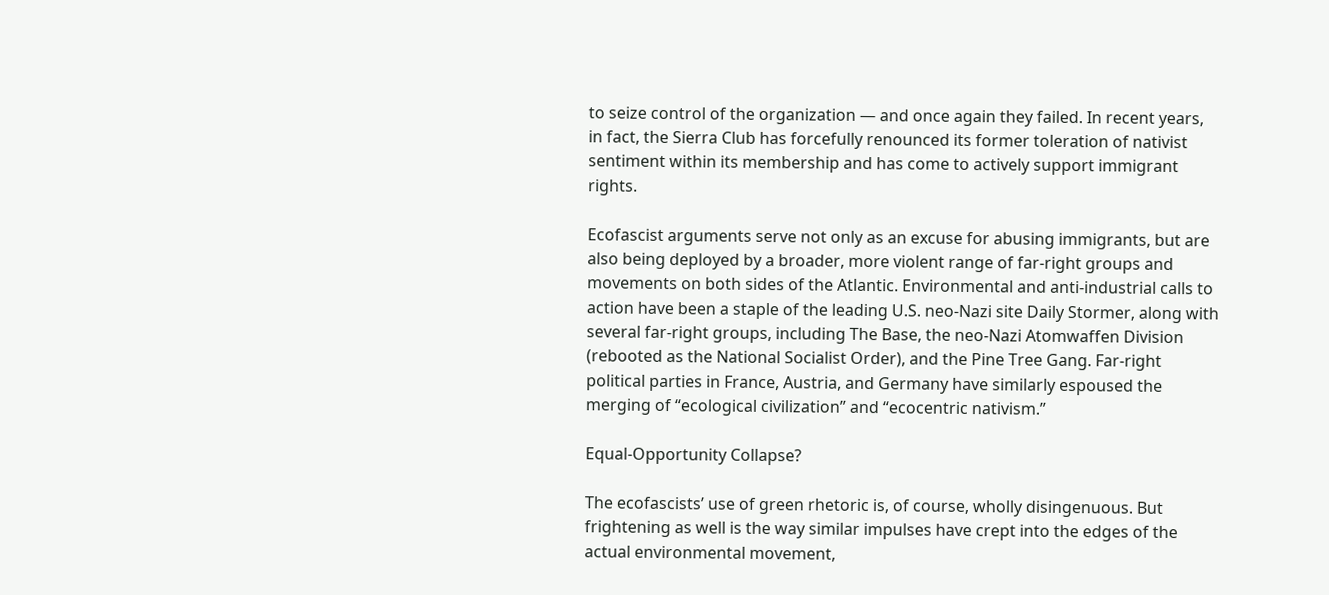to seize control of the organization — and once again they failed. In recent years, in fact, the Sierra Club has forcefully renounced its former toleration of nativist sentiment within its membership and has come to actively support immigrant rights.

Ecofascist arguments serve not only as an excuse for abusing immigrants, but are also being deployed by a broader, more violent range of far-right groups and movements on both sides of the Atlantic. Environmental and anti-industrial calls to action have been a staple of the leading U.S. neo-Nazi site Daily Stormer, along with several far-right groups, including The Base, the neo-Nazi Atomwaffen Division (rebooted as the National Socialist Order), and the Pine Tree Gang. Far-right political parties in France, Austria, and Germany have similarly espoused the merging of “ecological civilization” and “ecocentric nativism.”

Equal-Opportunity Collapse?

The ecofascists’ use of green rhetoric is, of course, wholly disingenuous. But frightening as well is the way similar impulses have crept into the edges of the actual environmental movement,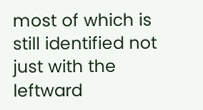most of which is still identified not just with the leftward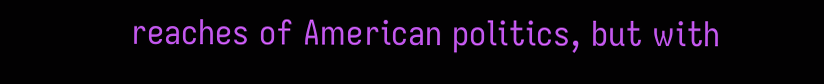reaches of American politics, but with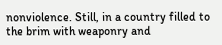nonviolence. Still, in a country filled to the brim with weaponry and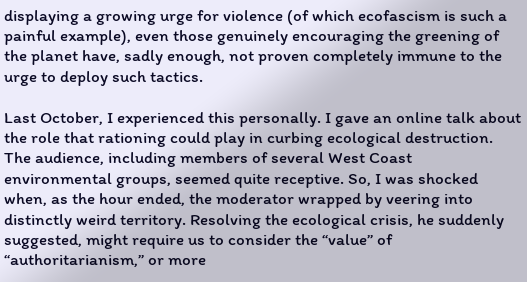displaying a growing urge for violence (of which ecofascism is such a painful example), even those genuinely encouraging the greening of the planet have, sadly enough, not proven completely immune to the urge to deploy such tactics.

Last October, I experienced this personally. I gave an online talk about the role that rationing could play in curbing ecological destruction. The audience, including members of several West Coast environmental groups, seemed quite receptive. So, I was shocked when, as the hour ended, the moderator wrapped by veering into distinctly weird territory. Resolving the ecological crisis, he suddenly suggested, might require us to consider the “value” of “authoritarianism,” or more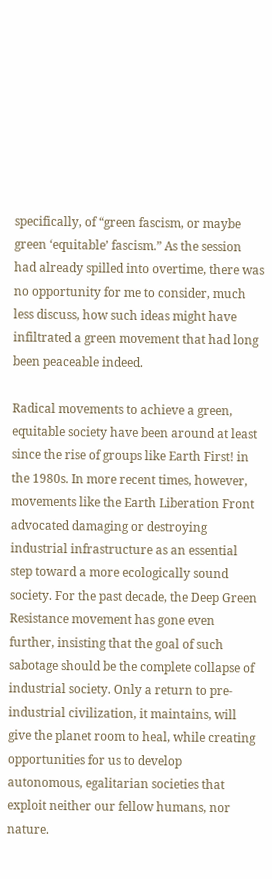specifically, of “green fascism, or maybe green ‘equitable’ fascism.” As the session had already spilled into overtime, there was no opportunity for me to consider, much less discuss, how such ideas might have infiltrated a green movement that had long been peaceable indeed.

Radical movements to achieve a green, equitable society have been around at least since the rise of groups like Earth First! in the 1980s. In more recent times, however, movements like the Earth Liberation Front advocated damaging or destroying industrial infrastructure as an essential step toward a more ecologically sound society. For the past decade, the Deep Green Resistance movement has gone even further, insisting that the goal of such sabotage should be the complete collapse of industrial society. Only a return to pre-industrial civilization, it maintains, will give the planet room to heal, while creating opportunities for us to develop autonomous, egalitarian societies that exploit neither our fellow humans, nor nature.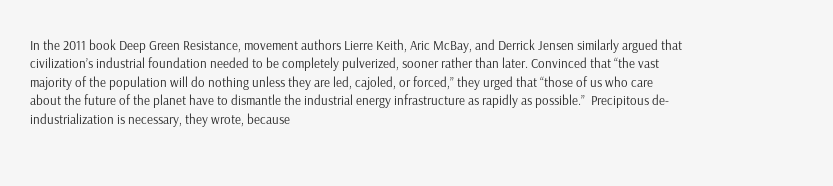In the 2011 book Deep Green Resistance, movement authors Lierre Keith, Aric McBay, and Derrick Jensen similarly argued that civilization’s industrial foundation needed to be completely pulverized, sooner rather than later. Convinced that “the vast majority of the population will do nothing unless they are led, cajoled, or forced,” they urged that “those of us who care about the future of the planet have to dismantle the industrial energy infrastructure as rapidly as possible.”  Precipitous de-industrialization is necessary, they wrote, because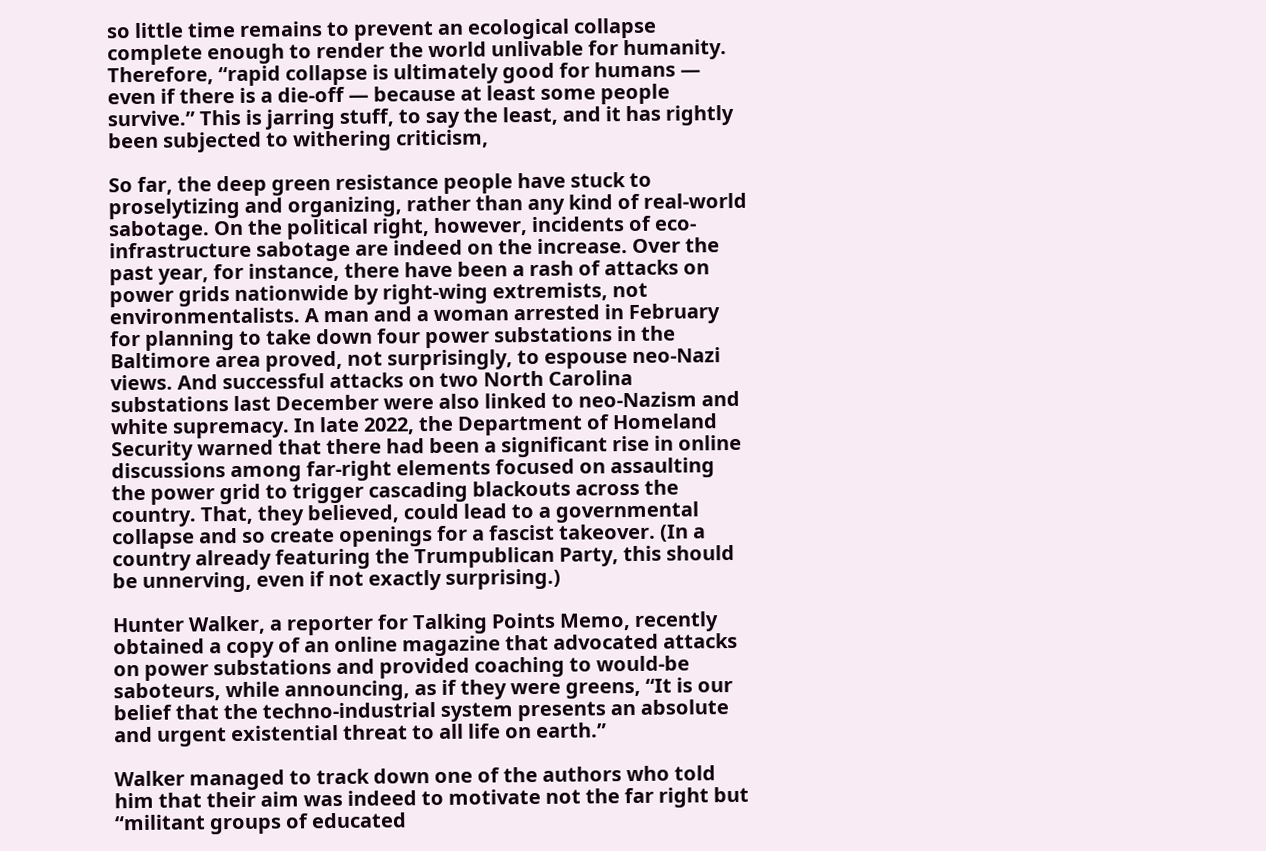so little time remains to prevent an ecological collapse complete enough to render the world unlivable for humanity. Therefore, “rapid collapse is ultimately good for humans — even if there is a die-off — because at least some people survive.” This is jarring stuff, to say the least, and it has rightly been subjected to withering criticism,

So far, the deep green resistance people have stuck to proselytizing and organizing, rather than any kind of real-world sabotage. On the political right, however, incidents of eco-infrastructure sabotage are indeed on the increase. Over the past year, for instance, there have been a rash of attacks on power grids nationwide by right-wing extremists, not environmentalists. A man and a woman arrested in February for planning to take down four power substations in the Baltimore area proved, not surprisingly, to espouse neo-Nazi views. And successful attacks on two North Carolina substations last December were also linked to neo-Nazism and white supremacy. In late 2022, the Department of Homeland Security warned that there had been a significant rise in online discussions among far-right elements focused on assaulting the power grid to trigger cascading blackouts across the country. That, they believed, could lead to a governmental collapse and so create openings for a fascist takeover. (In a country already featuring the Trumpublican Party, this should be unnerving, even if not exactly surprising.)

Hunter Walker, a reporter for Talking Points Memo, recently obtained a copy of an online magazine that advocated attacks on power substations and provided coaching to would-be saboteurs, while announcing, as if they were greens, “It is our belief that the techno-industrial system presents an absolute and urgent existential threat to all life on earth.”

Walker managed to track down one of the authors who told him that their aim was indeed to motivate not the far right but “militant groups of educated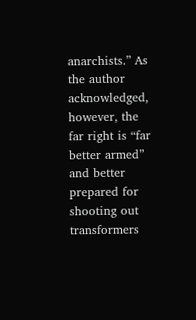anarchists.” As the author acknowledged, however, the far right is “far better armed” and better prepared for shooting out transformers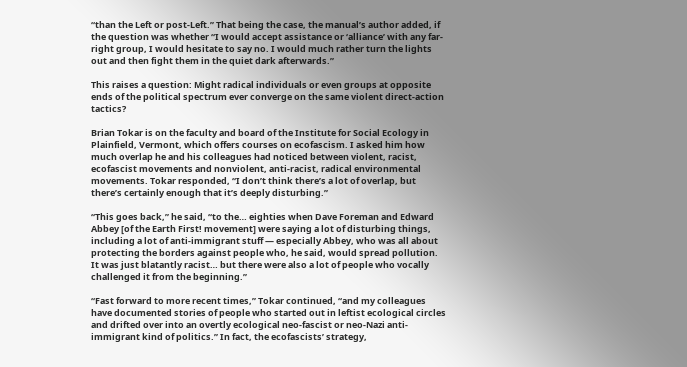“than the Left or post-Left.” That being the case, the manual’s author added, if the question was whether “I would accept assistance or ‘alliance’ with any far-right group, I would hesitate to say no. I would much rather turn the lights out and then fight them in the quiet dark afterwards.”

This raises a question: Might radical individuals or even groups at opposite ends of the political spectrum ever converge on the same violent direct-action tactics?

Brian Tokar is on the faculty and board of the Institute for Social Ecology in Plainfield, Vermont, which offers courses on ecofascism. I asked him how much overlap he and his colleagues had noticed between violent, racist, ecofascist movements and nonviolent, anti-racist, radical environmental movements. Tokar responded, “I don’t think there’s a lot of overlap, but there’s certainly enough that it’s deeply disturbing.”

“This goes back,” he said, “to the… eighties when Dave Foreman and Edward Abbey [of the Earth First! movement] were saying a lot of disturbing things, including a lot of anti-immigrant stuff — especially Abbey, who was all about protecting the borders against people who, he said, would spread pollution. It was just blatantly racist… but there were also a lot of people who vocally challenged it from the beginning.”

“Fast forward to more recent times,” Tokar continued, “and my colleagues have documented stories of people who started out in leftist ecological circles and drifted over into an overtly ecological neo-fascist or neo-Nazi anti-immigrant kind of politics.” In fact, the ecofascists’ strategy,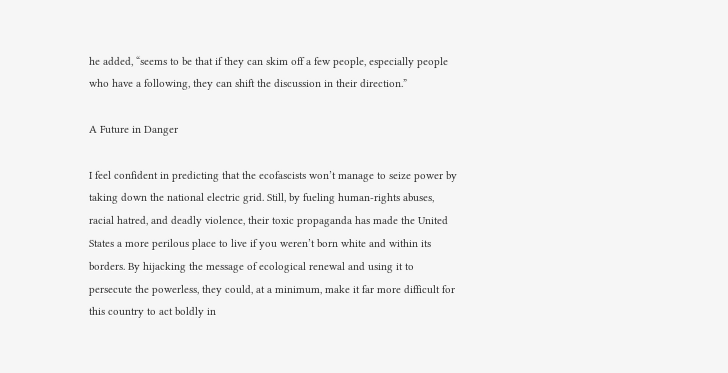he added, “seems to be that if they can skim off a few people, especially people who have a following, they can shift the discussion in their direction.”

A Future in Danger

I feel confident in predicting that the ecofascists won’t manage to seize power by taking down the national electric grid. Still, by fueling human-rights abuses, racial hatred, and deadly violence, their toxic propaganda has made the United States a more perilous place to live if you weren’t born white and within its borders. By hijacking the message of ecological renewal and using it to persecute the powerless, they could, at a minimum, make it far more difficult for this country to act boldly in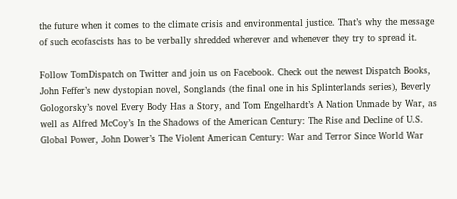the future when it comes to the climate crisis and environmental justice. That’s why the message of such ecofascists has to be verbally shredded wherever and whenever they try to spread it.

Follow TomDispatch on Twitter and join us on Facebook. Check out the newest Dispatch Books, John Feffer’s new dystopian novel, Songlands (the final one in his Splinterlands series), Beverly Gologorsky’s novel Every Body Has a Story, and Tom Engelhardt’s A Nation Unmade by War, as well as Alfred McCoy’s In the Shadows of the American Century: The Rise and Decline of U.S. Global Power, John Dower’s The Violent American Century: War and Terror Since World War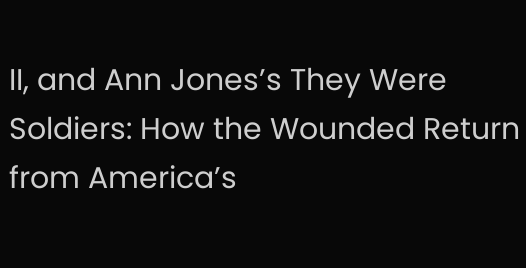II, and Ann Jones’s They Were Soldiers: How the Wounded Return from America’s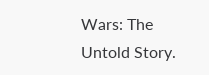Wars: The Untold Story.